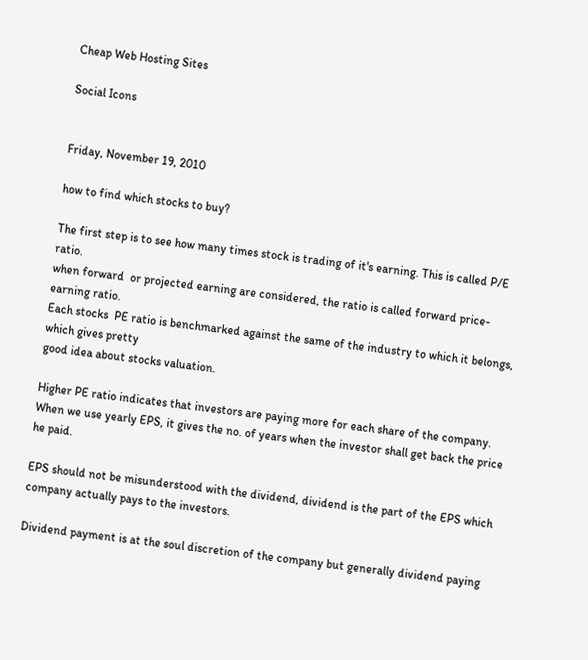Cheap Web Hosting Sites

Social Icons


Friday, November 19, 2010

how to find which stocks to buy?

The first step is to see how many times stock is trading of it's earning. This is called P/E ratio.
when forward  or projected earning are considered, the ratio is called forward price-earning ratio.
Each stocks  PE ratio is benchmarked against the same of the industry to which it belongs, which gives pretty
good idea about stocks valuation.

Higher PE ratio indicates that investors are paying more for each share of the company. When we use yearly EPS, it gives the no. of years when the investor shall get back the price he paid.

EPS should not be misunderstood with the dividend, dividend is the part of the EPS which company actually pays to the investors.

Dividend payment is at the soul discretion of the company but generally dividend paying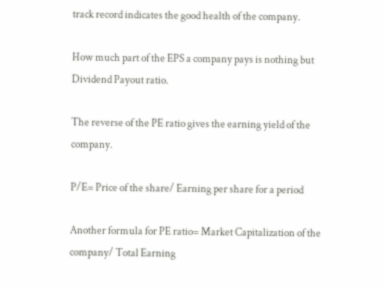track record indicates the good health of the company.

How much part of the EPS a company pays is nothing but Dividend Payout ratio.

The reverse of the PE ratio gives the earning yield of the company.

P/E= Price of the share/ Earning per share for a period

Another formula for PE ratio= Market Capitalization of the company/ Total Earning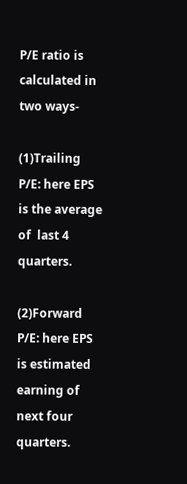P/E ratio is calculated in two ways-

(1)Trailing P/E: here EPS is the average of  last 4 quarters.

(2)Forward P/E: here EPS is estimated earning of next four quarters.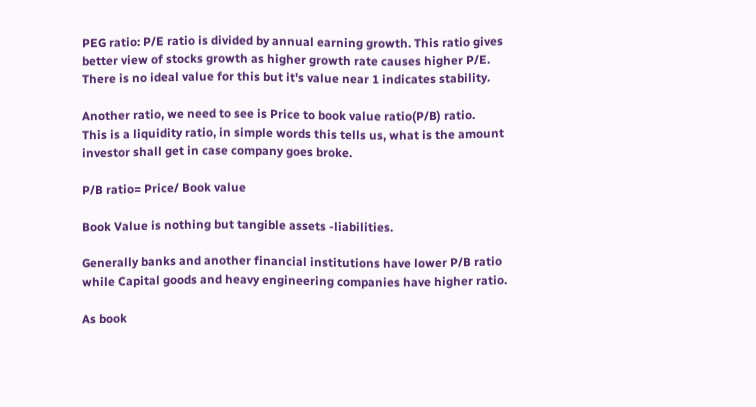PEG ratio: P/E ratio is divided by annual earning growth. This ratio gives better view of stocks growth as higher growth rate causes higher P/E.
There is no ideal value for this but it's value near 1 indicates stability.

Another ratio, we need to see is Price to book value ratio(P/B) ratio.
This is a liquidity ratio, in simple words this tells us, what is the amount investor shall get in case company goes broke.

P/B ratio= Price/ Book value

Book Value is nothing but tangible assets -liabilities.

Generally banks and another financial institutions have lower P/B ratio while Capital goods and heavy engineering companies have higher ratio.

As book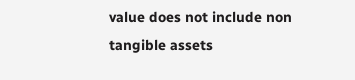value does not include non tangible assets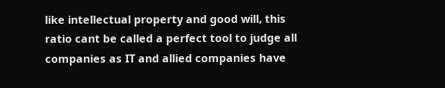like intellectual property and good will, this ratio cant be called a perfect tool to judge all companies as IT and allied companies have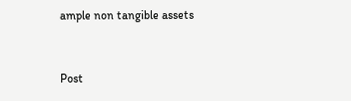ample non tangible assets


Post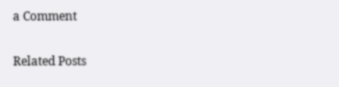a Comment

Related Posts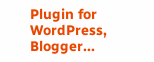Plugin for WordPress, Blogger...